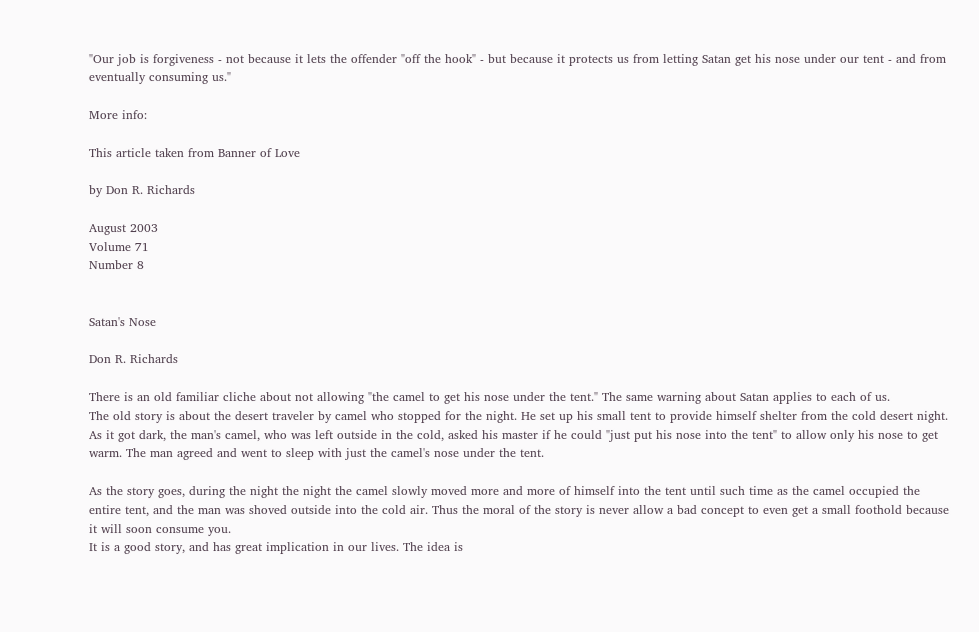"Our job is forgiveness - not because it lets the offender "off the hook" - but because it protects us from letting Satan get his nose under our tent - and from eventually consuming us."

More info:

This article taken from Banner of Love

by Don R. Richards

August 2003
Volume 71
Number 8


Satan's Nose

Don R. Richards

There is an old familiar cliche about not allowing "the camel to get his nose under the tent." The same warning about Satan applies to each of us.
The old story is about the desert traveler by camel who stopped for the night. He set up his small tent to provide himself shelter from the cold desert night. As it got dark, the man's camel, who was left outside in the cold, asked his master if he could "just put his nose into the tent" to allow only his nose to get warm. The man agreed and went to sleep with just the camel's nose under the tent.

As the story goes, during the night the night the camel slowly moved more and more of himself into the tent until such time as the camel occupied the entire tent, and the man was shoved outside into the cold air. Thus the moral of the story is never allow a bad concept to even get a small foothold because it will soon consume you.
It is a good story, and has great implication in our lives. The idea is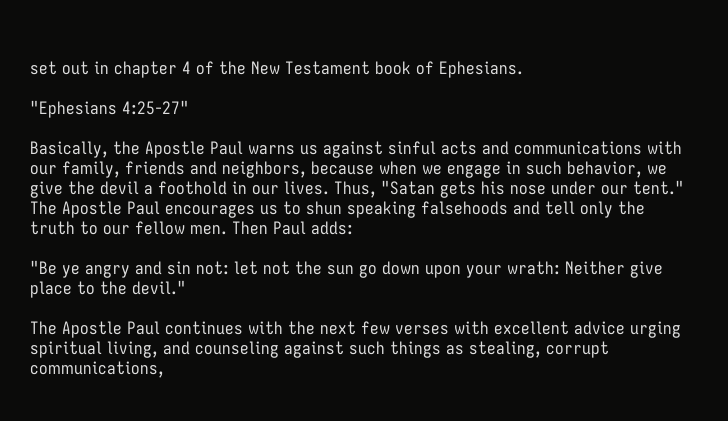set out in chapter 4 of the New Testament book of Ephesians.

"Ephesians 4:25-27"

Basically, the Apostle Paul warns us against sinful acts and communications with our family, friends and neighbors, because when we engage in such behavior, we give the devil a foothold in our lives. Thus, "Satan gets his nose under our tent."
The Apostle Paul encourages us to shun speaking falsehoods and tell only the truth to our fellow men. Then Paul adds:

"Be ye angry and sin not: let not the sun go down upon your wrath: Neither give place to the devil."

The Apostle Paul continues with the next few verses with excellent advice urging spiritual living, and counseling against such things as stealing, corrupt communications,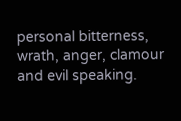personal bitterness, wrath, anger, clamour and evil speaking.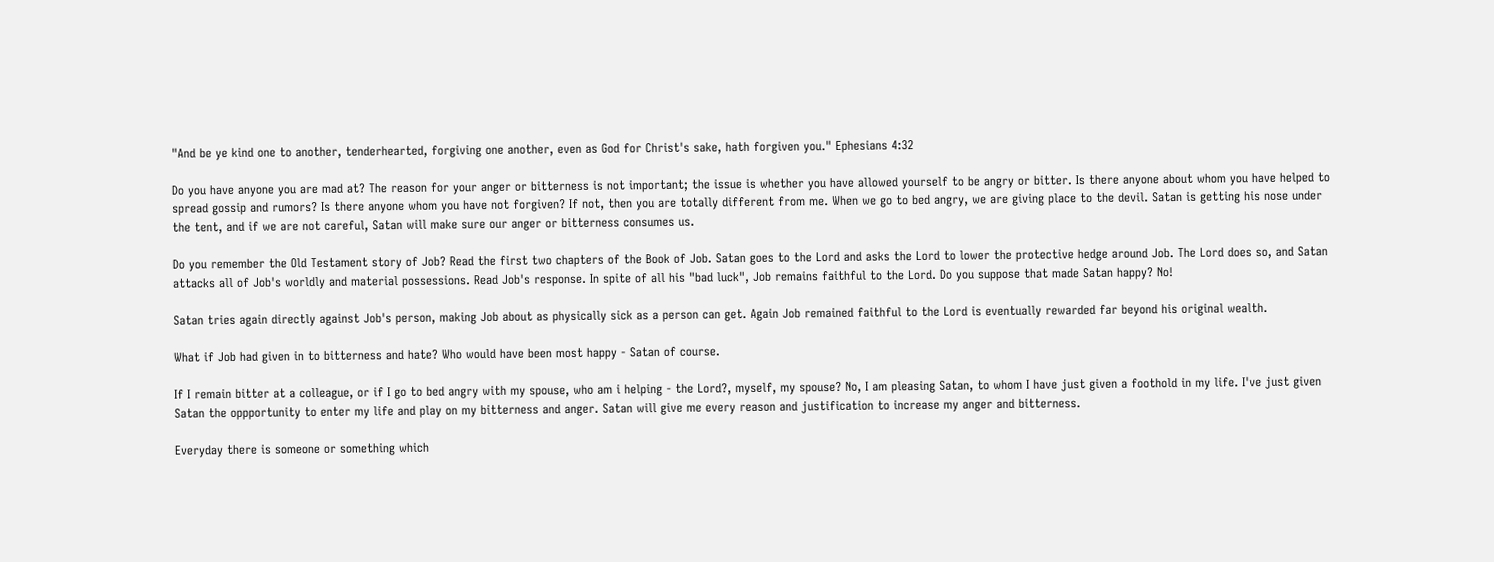"And be ye kind one to another, tenderhearted, forgiving one another, even as God for Christ's sake, hath forgiven you." Ephesians 4:32

Do you have anyone you are mad at? The reason for your anger or bitterness is not important; the issue is whether you have allowed yourself to be angry or bitter. Is there anyone about whom you have helped to spread gossip and rumors? Is there anyone whom you have not forgiven? If not, then you are totally different from me. When we go to bed angry, we are giving place to the devil. Satan is getting his nose under the tent, and if we are not careful, Satan will make sure our anger or bitterness consumes us.

Do you remember the Old Testament story of Job? Read the first two chapters of the Book of Job. Satan goes to the Lord and asks the Lord to lower the protective hedge around Job. The Lord does so, and Satan attacks all of Job's worldly and material possessions. Read Job's response. In spite of all his "bad luck", Job remains faithful to the Lord. Do you suppose that made Satan happy? No!

Satan tries again directly against Job's person, making Job about as physically sick as a person can get. Again Job remained faithful to the Lord is eventually rewarded far beyond his original wealth.

What if Job had given in to bitterness and hate? Who would have been most happy - Satan of course.

If I remain bitter at a colleague, or if I go to bed angry with my spouse, who am i helping - the Lord?, myself, my spouse? No, I am pleasing Satan, to whom I have just given a foothold in my life. I've just given Satan the oppportunity to enter my life and play on my bitterness and anger. Satan will give me every reason and justification to increase my anger and bitterness.

Everyday there is someone or something which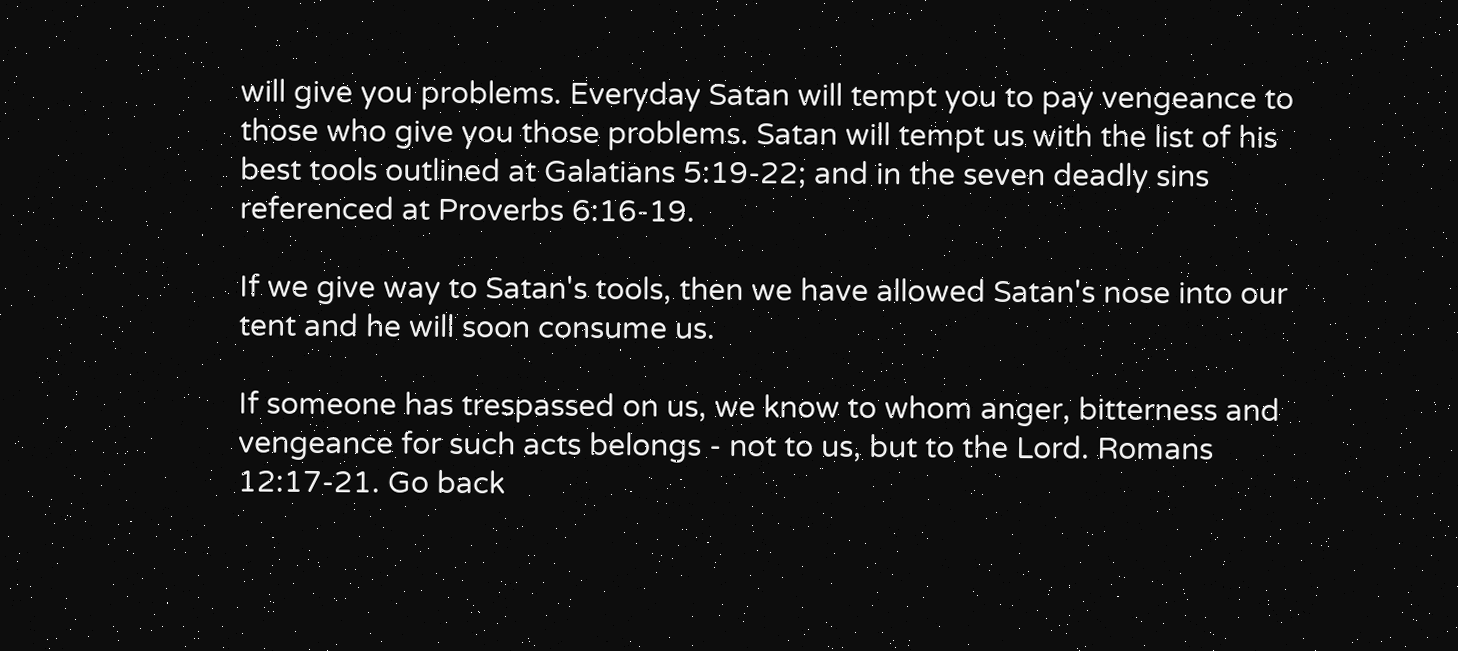will give you problems. Everyday Satan will tempt you to pay vengeance to those who give you those problems. Satan will tempt us with the list of his best tools outlined at Galatians 5:19-22; and in the seven deadly sins referenced at Proverbs 6:16-19.

If we give way to Satan's tools, then we have allowed Satan's nose into our tent and he will soon consume us.

If someone has trespassed on us, we know to whom anger, bitterness and vengeance for such acts belongs - not to us, but to the Lord. Romans 12:17-21. Go back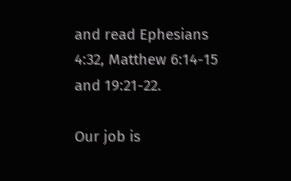and read Ephesians 4:32, Matthew 6:14-15 and 19:21-22.

Our job is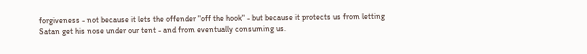forgiveness - not because it lets the offender "off the hook" - but because it protects us from letting Satan get his nose under our tent - and from eventually consuming us.